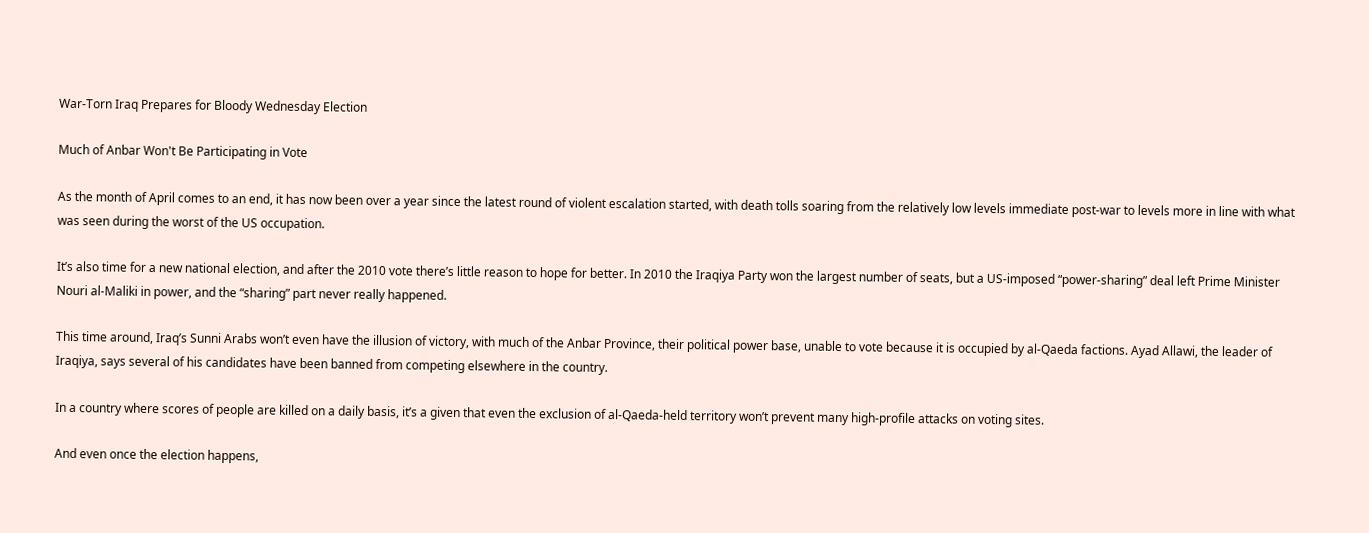War-Torn Iraq Prepares for Bloody Wednesday Election

Much of Anbar Won't Be Participating in Vote

As the month of April comes to an end, it has now been over a year since the latest round of violent escalation started, with death tolls soaring from the relatively low levels immediate post-war to levels more in line with what was seen during the worst of the US occupation.

It’s also time for a new national election, and after the 2010 vote there’s little reason to hope for better. In 2010 the Iraqiya Party won the largest number of seats, but a US-imposed “power-sharing” deal left Prime Minister Nouri al-Maliki in power, and the “sharing” part never really happened.

This time around, Iraq’s Sunni Arabs won’t even have the illusion of victory, with much of the Anbar Province, their political power base, unable to vote because it is occupied by al-Qaeda factions. Ayad Allawi, the leader of Iraqiya, says several of his candidates have been banned from competing elsewhere in the country.

In a country where scores of people are killed on a daily basis, it’s a given that even the exclusion of al-Qaeda-held territory won’t prevent many high-profile attacks on voting sites.

And even once the election happens,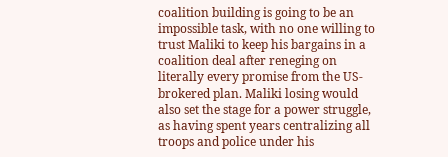coalition building is going to be an impossible task, with no one willing to trust Maliki to keep his bargains in a coalition deal after reneging on literally every promise from the US-brokered plan. Maliki losing would also set the stage for a power struggle, as having spent years centralizing all troops and police under his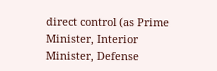direct control (as Prime Minister, Interior Minister, Defense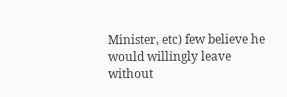Minister, etc) few believe he would willingly leave without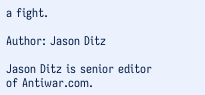a fight.

Author: Jason Ditz

Jason Ditz is senior editor of Antiwar.com.